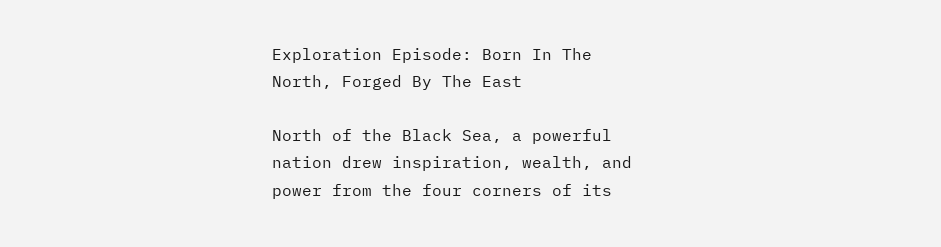Exploration Episode: Born In The North, Forged By The East

North of the Black Sea, a powerful nation drew inspiration, wealth, and power from the four corners of its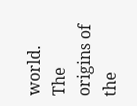world. The origins of the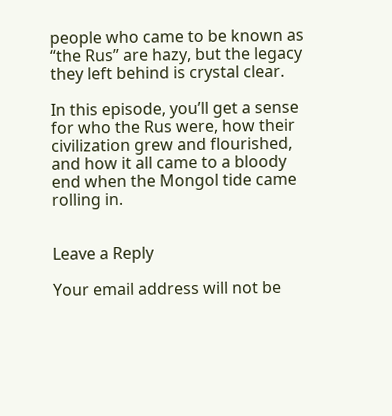people who came to be known as “the Rus” are hazy, but the legacy they left behind is crystal clear.

In this episode, you’ll get a sense for who the Rus were, how their civilization grew and flourished, and how it all came to a bloody end when the Mongol tide came rolling in.


Leave a Reply

Your email address will not be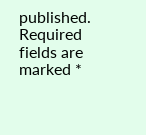published. Required fields are marked *